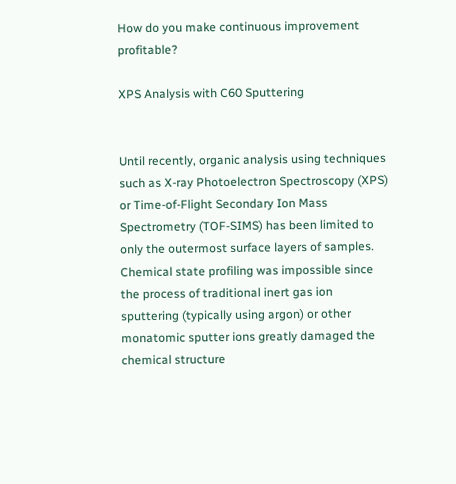How do you make continuous improvement profitable?

XPS Analysis with C60 Sputtering


Until recently, organic analysis using techniques such as X-ray Photoelectron Spectroscopy (XPS) or Time-of-Flight Secondary Ion Mass Spectrometry (TOF-SIMS) has been limited to only the outermost surface layers of samples. Chemical state profiling was impossible since the process of traditional inert gas ion sputtering (typically using argon) or other monatomic sputter ions greatly damaged the chemical structure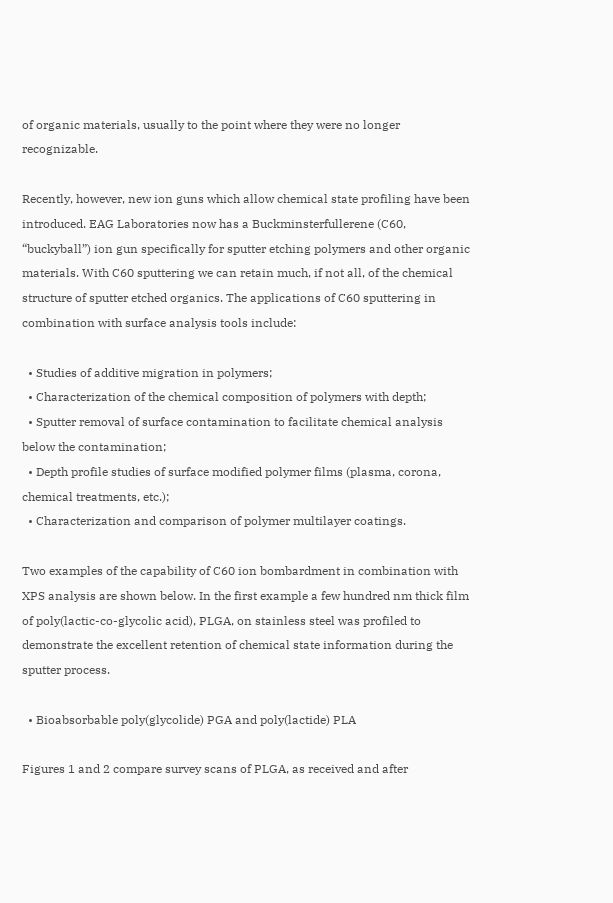of organic materials, usually to the point where they were no longer recognizable.

Recently, however, new ion guns which allow chemical state profiling have been introduced. EAG Laboratories now has a Buckminsterfullerene (C60, “buckyball”) ion gun specifically for sputter etching polymers and other organic materials. With C60 sputtering we can retain much, if not all, of the chemical structure of sputter etched organics. The applications of C60 sputtering in combination with surface analysis tools include:

  • Studies of additive migration in polymers;
  • Characterization of the chemical composition of polymers with depth;
  • Sputter removal of surface contamination to facilitate chemical analysis below the contamination;
  • Depth profile studies of surface modified polymer films (plasma, corona, chemical treatments, etc.);
  • Characterization and comparison of polymer multilayer coatings.

Two examples of the capability of C60 ion bombardment in combination with XPS analysis are shown below. In the first example a few hundred nm thick film of poly(lactic-co-glycolic acid), PLGA, on stainless steel was profiled to demonstrate the excellent retention of chemical state information during the sputter process.

  • Bioabsorbable poly(glycolide) PGA and poly(lactide) PLA

Figures 1 and 2 compare survey scans of PLGA, as received and after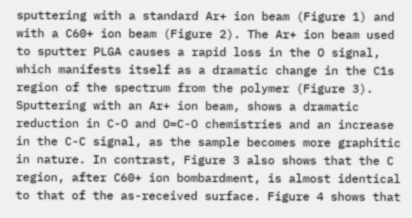sputtering with a standard Ar+ ion beam (Figure 1) and with a C60+ ion beam (Figure 2). The Ar+ ion beam used to sputter PLGA causes a rapid loss in the O signal, which manifests itself as a dramatic change in the C1s region of the spectrum from the polymer (Figure 3). Sputtering with an Ar+ ion beam, shows a dramatic reduction in C-O and O=C-O chemistries and an increase in the C-C signal, as the sample becomes more graphitic in nature. In contrast, Figure 3 also shows that the C region, after C60+ ion bombardment, is almost identical to that of the as-received surface. Figure 4 shows that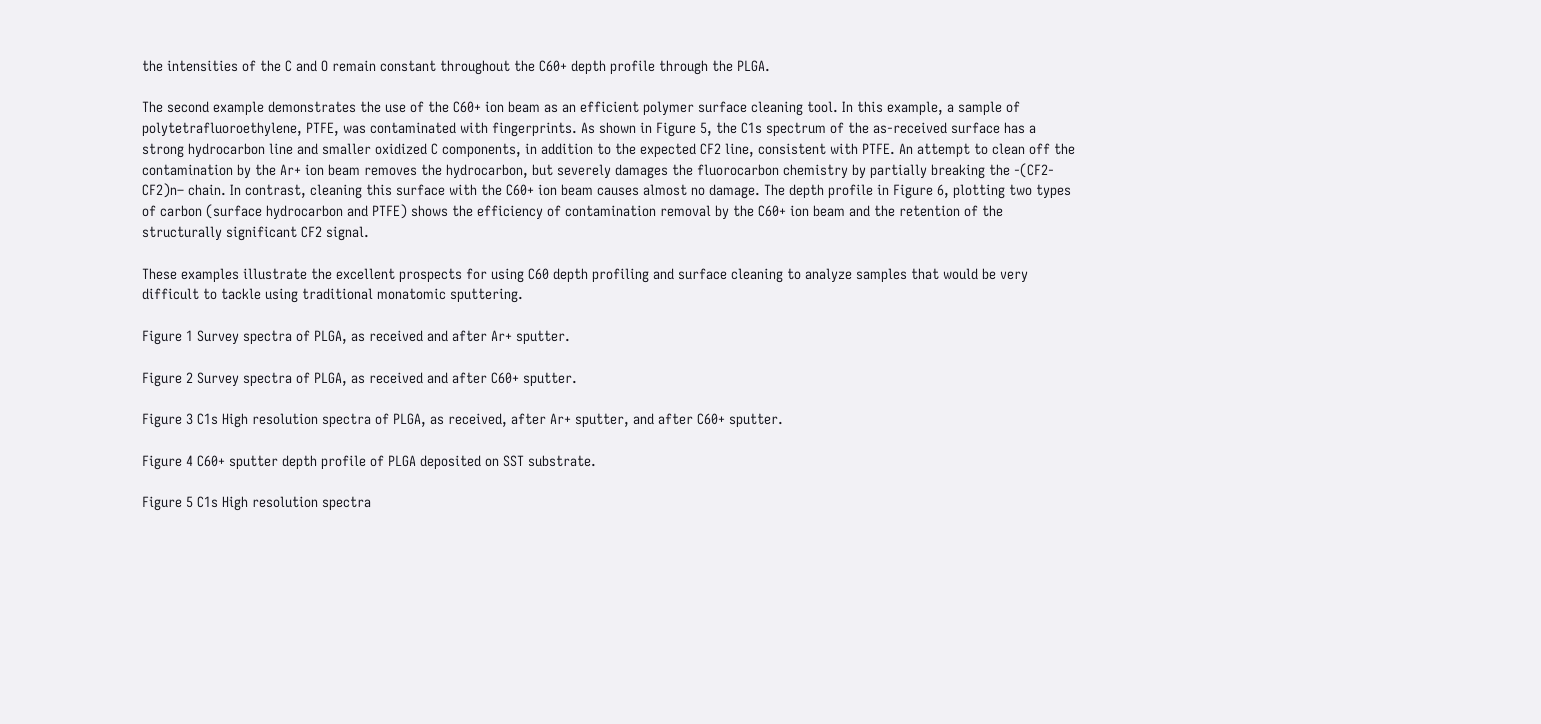the intensities of the C and O remain constant throughout the C60+ depth profile through the PLGA.

The second example demonstrates the use of the C60+ ion beam as an efficient polymer surface cleaning tool. In this example, a sample of polytetrafluoroethylene, PTFE, was contaminated with fingerprints. As shown in Figure 5, the C1s spectrum of the as-received surface has a strong hydrocarbon line and smaller oxidized C components, in addition to the expected CF2 line, consistent with PTFE. An attempt to clean off the contamination by the Ar+ ion beam removes the hydrocarbon, but severely damages the fluorocarbon chemistry by partially breaking the -(CF2-CF2)n– chain. In contrast, cleaning this surface with the C60+ ion beam causes almost no damage. The depth profile in Figure 6, plotting two types of carbon (surface hydrocarbon and PTFE) shows the efficiency of contamination removal by the C60+ ion beam and the retention of the structurally significant CF2 signal.

These examples illustrate the excellent prospects for using C60 depth profiling and surface cleaning to analyze samples that would be very difficult to tackle using traditional monatomic sputtering.

Figure 1 Survey spectra of PLGA, as received and after Ar+ sputter.

Figure 2 Survey spectra of PLGA, as received and after C60+ sputter.

Figure 3 C1s High resolution spectra of PLGA, as received, after Ar+ sputter, and after C60+ sputter.

Figure 4 C60+ sputter depth profile of PLGA deposited on SST substrate.

Figure 5 C1s High resolution spectra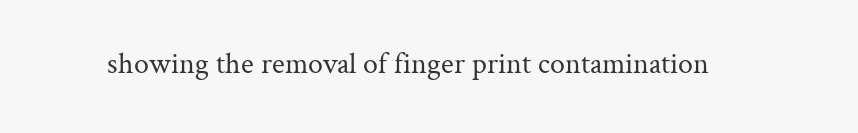showing the removal of finger print contamination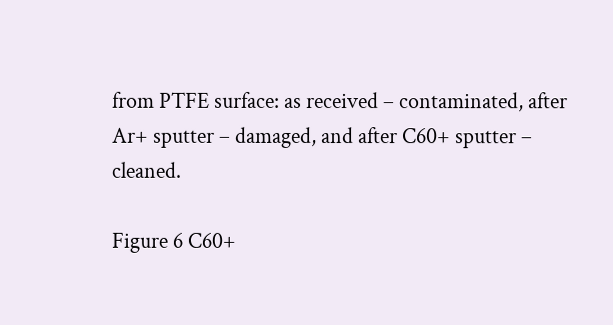from PTFE surface: as received – contaminated, after Ar+ sputter – damaged, and after C60+ sputter – cleaned.

Figure 6 C60+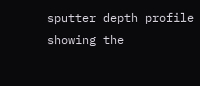sputter depth profile showing the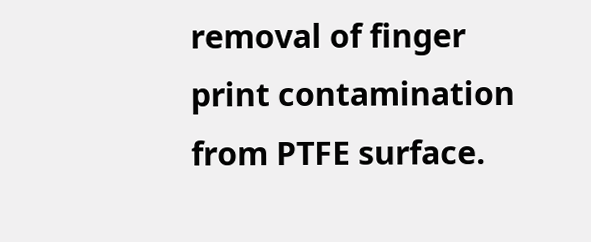removal of finger print contamination from PTFE surface.